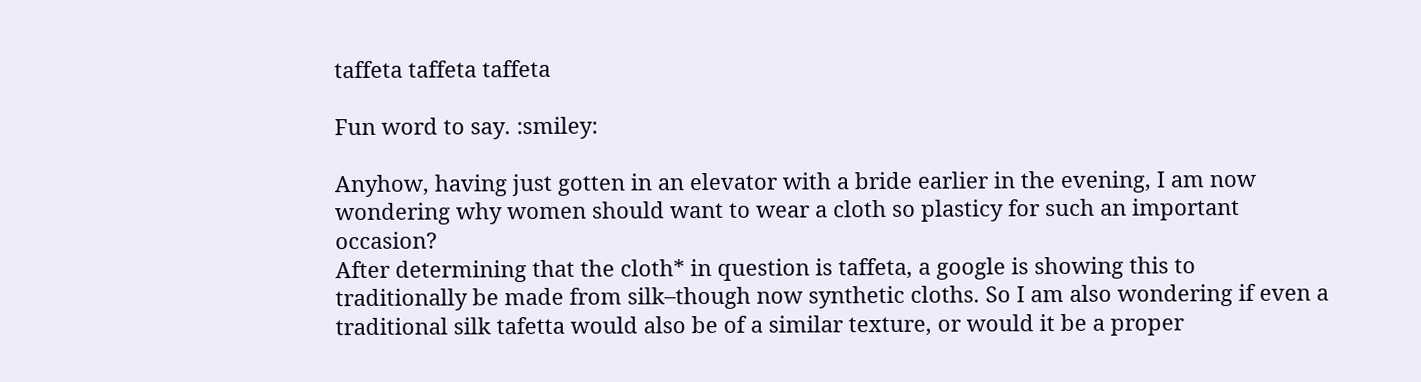taffeta taffeta taffeta

Fun word to say. :smiley:

Anyhow, having just gotten in an elevator with a bride earlier in the evening, I am now wondering why women should want to wear a cloth so plasticy for such an important occasion?
After determining that the cloth* in question is taffeta, a google is showing this to traditionally be made from silk–though now synthetic cloths. So I am also wondering if even a traditional silk tafetta would also be of a similar texture, or would it be a proper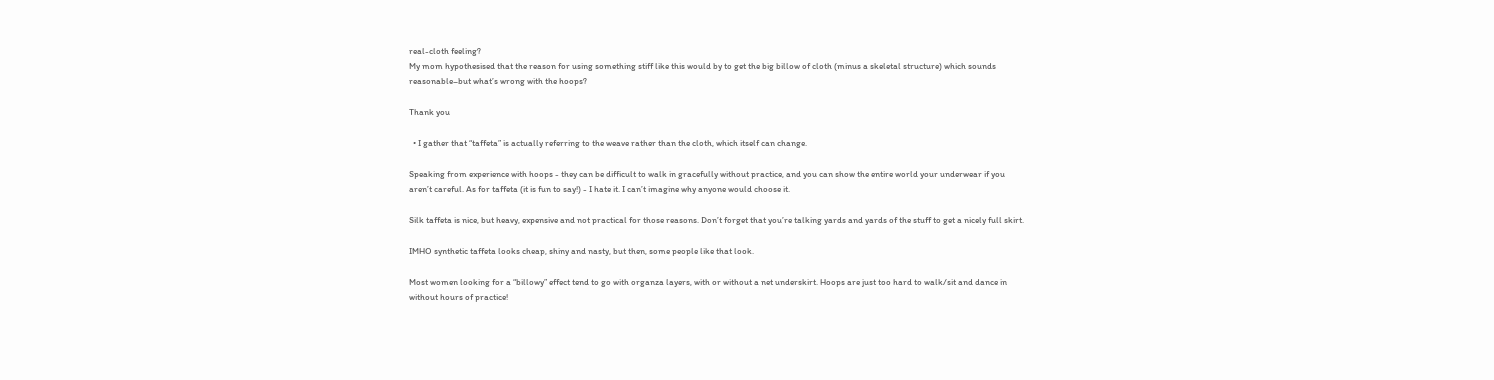real-cloth feeling?
My mom hypothesised that the reason for using something stiff like this would by to get the big billow of cloth (minus a skeletal structure) which sounds reasonable–but what’s wrong with the hoops?

Thank you

  • I gather that “taffeta” is actually referring to the weave rather than the cloth, which itself can change.

Speaking from experience with hoops - they can be difficult to walk in gracefully without practice, and you can show the entire world your underwear if you aren’t careful. As for taffeta (it is fun to say!) - I hate it. I can’t imagine why anyone would choose it.

Silk taffeta is nice, but heavy, expensive and not practical for those reasons. Don’t forget that you’re talking yards and yards of the stuff to get a nicely full skirt.

IMHO synthetic taffeta looks cheap, shiny and nasty, but then, some people like that look.

Most women looking for a “billowy” effect tend to go with organza layers, with or without a net underskirt. Hoops are just too hard to walk/sit and dance in without hours of practice!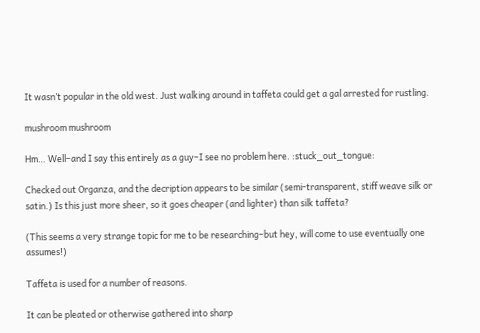It wasn’t popular in the old west. Just walking around in taffeta could get a gal arrested for rustling.

mushroom mushroom

Hm… Well–and I say this entirely as a guy–I see no problem here. :stuck_out_tongue:

Checked out Organza, and the decription appears to be similar (semi-transparent, stiff weave silk or satin.) Is this just more sheer, so it goes cheaper (and lighter) than silk taffeta?

(This seems a very strange topic for me to be researching–but hey, will come to use eventually one assumes!)

Taffeta is used for a number of reasons.

It can be pleated or otherwise gathered into sharp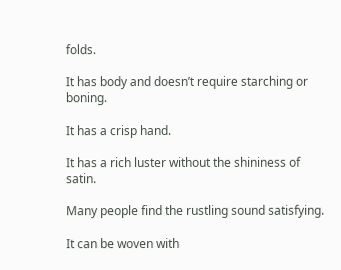folds.

It has body and doesn’t require starching or boning.

It has a crisp hand.

It has a rich luster without the shininess of satin.

Many people find the rustling sound satisfying.

It can be woven with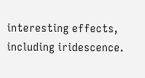interesting effects, including iridescence.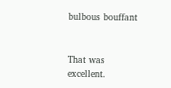bulbous bouffant


That was excellent.